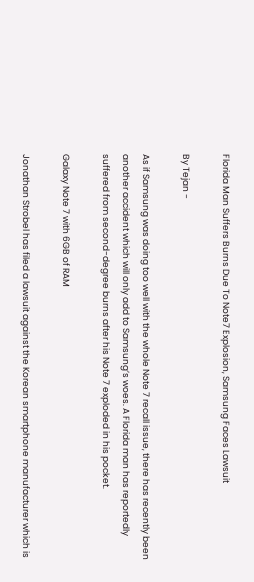Florida Man Suffers Burns Due To Note7 Explosion, Samsung Faces Lawsuit

By Tejan -

As if Samsung was doing too well with the whole Note 7 recall issue, there has recently been another accident which will only add to Samsung’s woes. A Florida man has reportedly suffered from second-degree burns after his Note 7 exploded in his pocket.

Galaxy Note 7 with 6GB of RAM

Jonathan Strobel has filed a lawsuit against the Korean smartphone manufacturer which is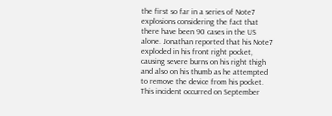the first so far in a series of Note7 explosions considering the fact that there have been 90 cases in the US alone. Jonathan reported that his Note7 exploded in his front right pocket, causing severe burns on his right thigh and also on his thumb as he attempted to remove the device from his pocket. This incident occurred on September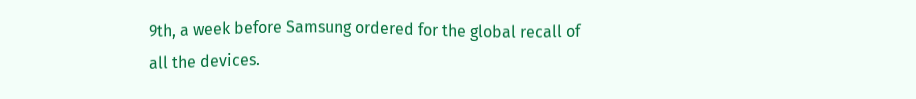9th, a week before Samsung ordered for the global recall of all the devices.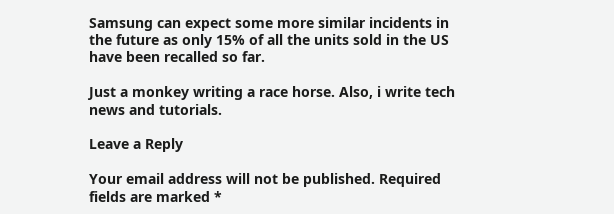Samsung can expect some more similar incidents in the future as only 15% of all the units sold in the US have been recalled so far.

Just a monkey writing a race horse. Also, i write tech news and tutorials.

Leave a Reply

Your email address will not be published. Required fields are marked *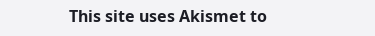This site uses Akismet to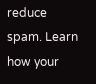reduce spam. Learn how your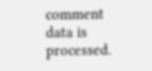comment data is processed.